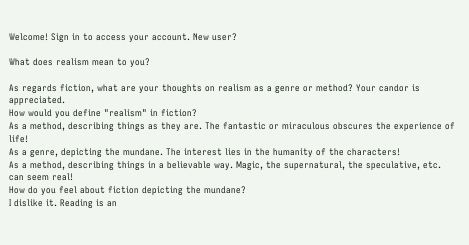Welcome! Sign in to access your account. New user?

What does realism mean to you?

As regards fiction, what are your thoughts on realism as a genre or method? Your candor is appreciated.
How would you define "realism" in fiction?
As a method, describing things as they are. The fantastic or miraculous obscures the experience of life!
As a genre, depicting the mundane. The interest lies in the humanity of the characters!
As a method, describing things in a believable way. Magic, the supernatural, the speculative, etc. can seem real!
How do you feel about fiction depicting the mundane?
I dislike it. Reading is an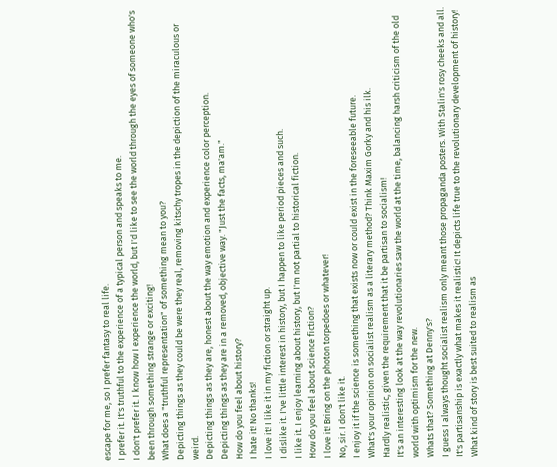escape for me, so I prefer fantasy to real life.
I prefer it. It's truthful to the experience of a typical person and speaks to me.
I don't prefer it. I know how I experience the world, but I'd like to see the world through the eyes of someone who's been through something strange or exciting!
What does a "truthful representation" of something mean to you?
Depicting things as they could be were they real, removing kitschy tropes in the depiction of the miraculous or weird.
Depicting things as they are, honest about the way emotion and experience color perception.
Depicting things as they are in a removed, objective way. "Just the facts, ma'am."
How do you feel about history?
I hate it! No thanks!
I love it! I like it in my fiction or straight up.
I dislike it. I've little interest in history, but I happen to like period pieces and such.
I like it. I enjoy learning about history, but I'm not partial to historical fiction.
How do you feel about science fiction?
I love it! Bring on the photon torpedoes or whatever!
No, sir. I don't like it.
I enjoy it if the science is something that exists now or could exist in the foreseeable future.
What's your opinion on socialist realism as a literary method? Think Maxim Gorky and his ilk.
Hardly realistic, given the requirement that it be partisan to socialism!
It's an interesting look at the way revolutionaries saw the world at the time, balancing harsh criticism of the old world with optimism for the new.
Whats that? Something at Denny's?
I guess I always thought socialist realism only meant those propaganda posters. With Stalin's rosy cheeks and all.
It's partisanship is exactly what makes it realistic! It depicts life true to the revolutionary development of history!
What kind of story is best suited to realism as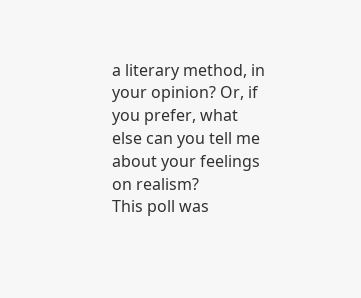a literary method, in your opinion? Or, if you prefer, what else can you tell me about your feelings on realism?
This poll was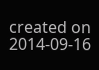created on 2014-09-16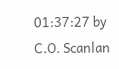01:37:27 by C.O. Scanlan